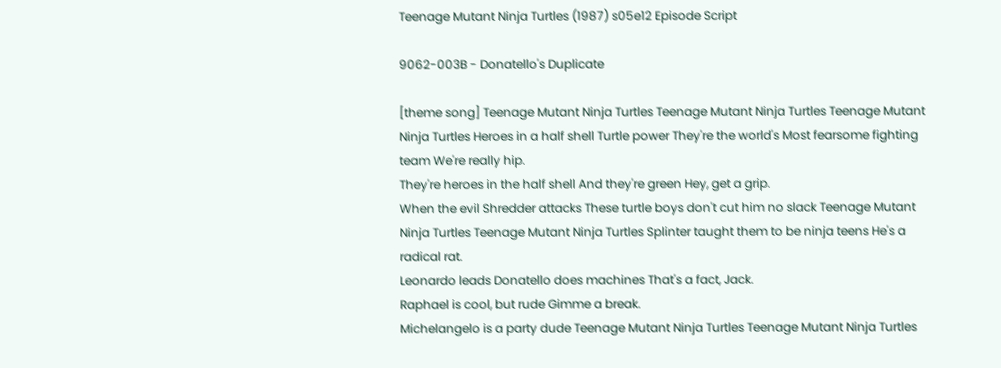Teenage Mutant Ninja Turtles (1987) s05e12 Episode Script

9062-003B - Donatello's Duplicate

[theme song] Teenage Mutant Ninja Turtles Teenage Mutant Ninja Turtles Teenage Mutant Ninja Turtles Heroes in a half shell Turtle power They're the world's Most fearsome fighting team We're really hip.
They're heroes in the half shell And they're green Hey, get a grip.
When the evil Shredder attacks These turtle boys don't cut him no slack Teenage Mutant Ninja Turtles Teenage Mutant Ninja Turtles Splinter taught them to be ninja teens He's a radical rat.
Leonardo leads Donatello does machines That's a fact, Jack.
Raphael is cool, but rude Gimme a break.
Michelangelo is a party dude Teenage Mutant Ninja Turtles Teenage Mutant Ninja Turtles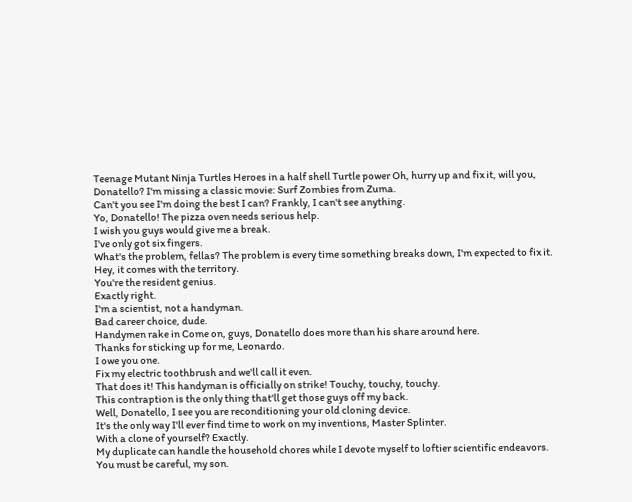Teenage Mutant Ninja Turtles Heroes in a half shell Turtle power Oh, hurry up and fix it, will you, Donatello? I'm missing a classic movie: Surf Zombies from Zuma.
Can't you see I'm doing the best I can? Frankly, I can't see anything.
Yo, Donatello! The pizza oven needs serious help.
I wish you guys would give me a break.
I've only got six fingers.
What's the problem, fellas? The problem is every time something breaks down, I'm expected to fix it.
Hey, it comes with the territory.
You're the resident genius.
Exactly right.
I'm a scientist, not a handyman.
Bad career choice, dude.
Handymen rake in Come on, guys, Donatello does more than his share around here.
Thanks for sticking up for me, Leonardo.
I owe you one.
Fix my electric toothbrush and we'll call it even.
That does it! This handyman is officially on strike! Touchy, touchy, touchy.
This contraption is the only thing that'll get those guys off my back.
Well, Donatello, I see you are reconditioning your old cloning device.
It's the only way I'll ever find time to work on my inventions, Master Splinter.
With a clone of yourself? Exactly.
My duplicate can handle the household chores while I devote myself to loftier scientific endeavors.
You must be careful, my son.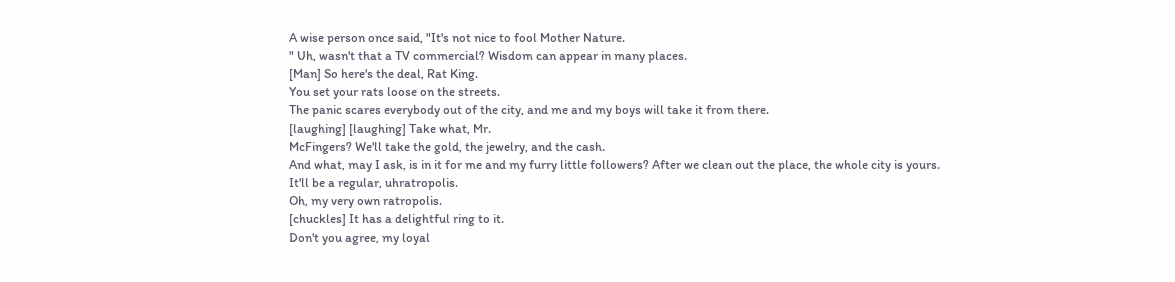A wise person once said, "It's not nice to fool Mother Nature.
" Uh, wasn't that a TV commercial? Wisdom can appear in many places.
[Man] So here's the deal, Rat King.
You set your rats loose on the streets.
The panic scares everybody out of the city, and me and my boys will take it from there.
[laughing] [laughing] Take what, Mr.
McFingers? We'll take the gold, the jewelry, and the cash.
And what, may I ask, is in it for me and my furry little followers? After we clean out the place, the whole city is yours.
It'll be a regular, uhratropolis.
Oh, my very own ratropolis.
[chuckles] It has a delightful ring to it.
Don't you agree, my loyal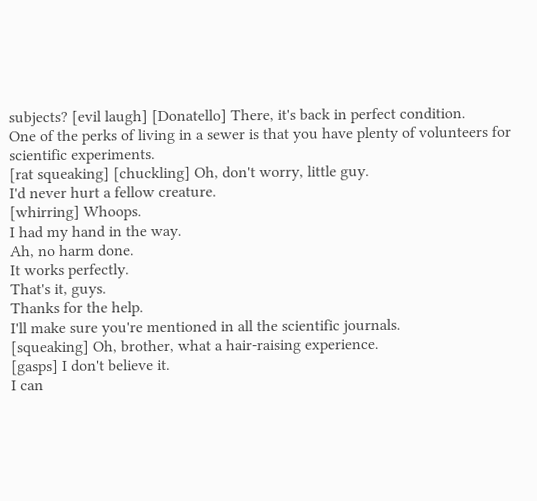subjects? [evil laugh] [Donatello] There, it's back in perfect condition.
One of the perks of living in a sewer is that you have plenty of volunteers for scientific experiments.
[rat squeaking] [chuckling] Oh, don't worry, little guy.
I'd never hurt a fellow creature.
[whirring] Whoops.
I had my hand in the way.
Ah, no harm done.
It works perfectly.
That's it, guys.
Thanks for the help.
I'll make sure you're mentioned in all the scientific journals.
[squeaking] Oh, brother, what a hair-raising experience.
[gasps] I don't believe it.
I can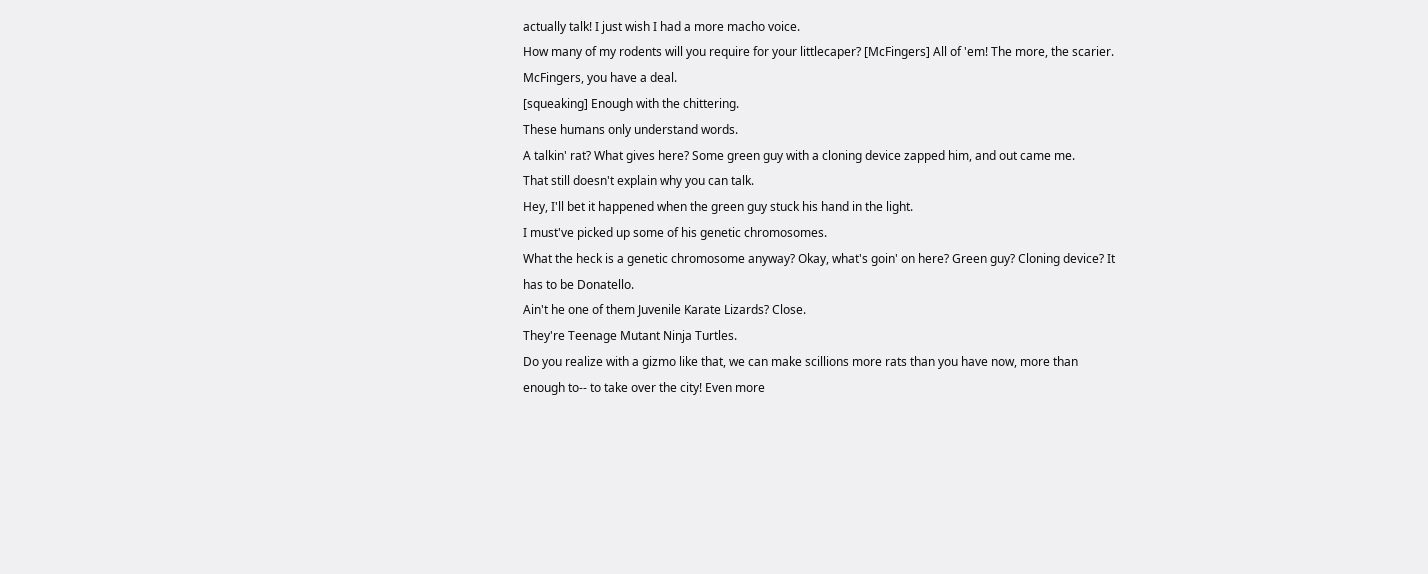actually talk! I just wish I had a more macho voice.
How many of my rodents will you require for your littlecaper? [McFingers] All of 'em! The more, the scarier.
McFingers, you have a deal.
[squeaking] Enough with the chittering.
These humans only understand words.
A talkin' rat? What gives here? Some green guy with a cloning device zapped him, and out came me.
That still doesn't explain why you can talk.
Hey, I'll bet it happened when the green guy stuck his hand in the light.
I must've picked up some of his genetic chromosomes.
What the heck is a genetic chromosome anyway? Okay, what's goin' on here? Green guy? Cloning device? It has to be Donatello.
Ain't he one of them Juvenile Karate Lizards? Close.
They're Teenage Mutant Ninja Turtles.
Do you realize with a gizmo like that, we can make scillions more rats than you have now, more than enough to-- to take over the city! Even more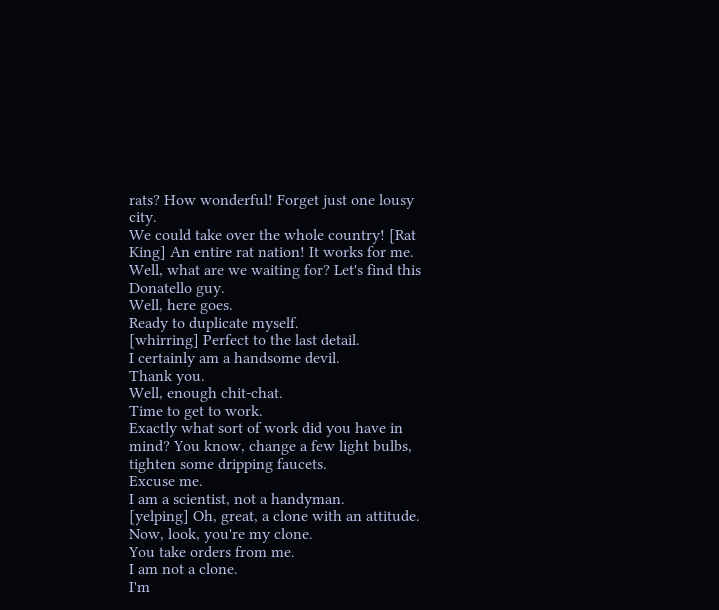rats? How wonderful! Forget just one lousy city.
We could take over the whole country! [Rat King] An entire rat nation! It works for me.
Well, what are we waiting for? Let's find this Donatello guy.
Well, here goes.
Ready to duplicate myself.
[whirring] Perfect to the last detail.
I certainly am a handsome devil.
Thank you.
Well, enough chit-chat.
Time to get to work.
Exactly what sort of work did you have in mind? You know, change a few light bulbs, tighten some dripping faucets.
Excuse me.
I am a scientist, not a handyman.
[yelping] Oh, great, a clone with an attitude.
Now, look, you're my clone.
You take orders from me.
I am not a clone.
I'm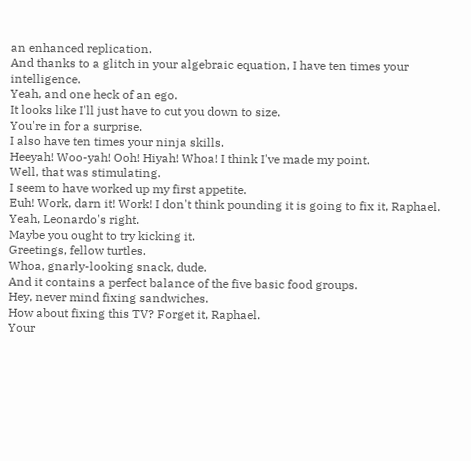an enhanced replication.
And thanks to a glitch in your algebraic equation, I have ten times your intelligence.
Yeah, and one heck of an ego.
It looks like I'll just have to cut you down to size.
You're in for a surprise.
I also have ten times your ninja skills.
Heeyah! Woo-yah! Ooh! Hiyah! Whoa! I think I've made my point.
Well, that was stimulating.
I seem to have worked up my first appetite.
Euh! Work, darn it! Work! I don't think pounding it is going to fix it, Raphael.
Yeah, Leonardo's right.
Maybe you ought to try kicking it.
Greetings, fellow turtles.
Whoa, gnarly-looking snack, dude.
And it contains a perfect balance of the five basic food groups.
Hey, never mind fixing sandwiches.
How about fixing this TV? Forget it, Raphael.
Your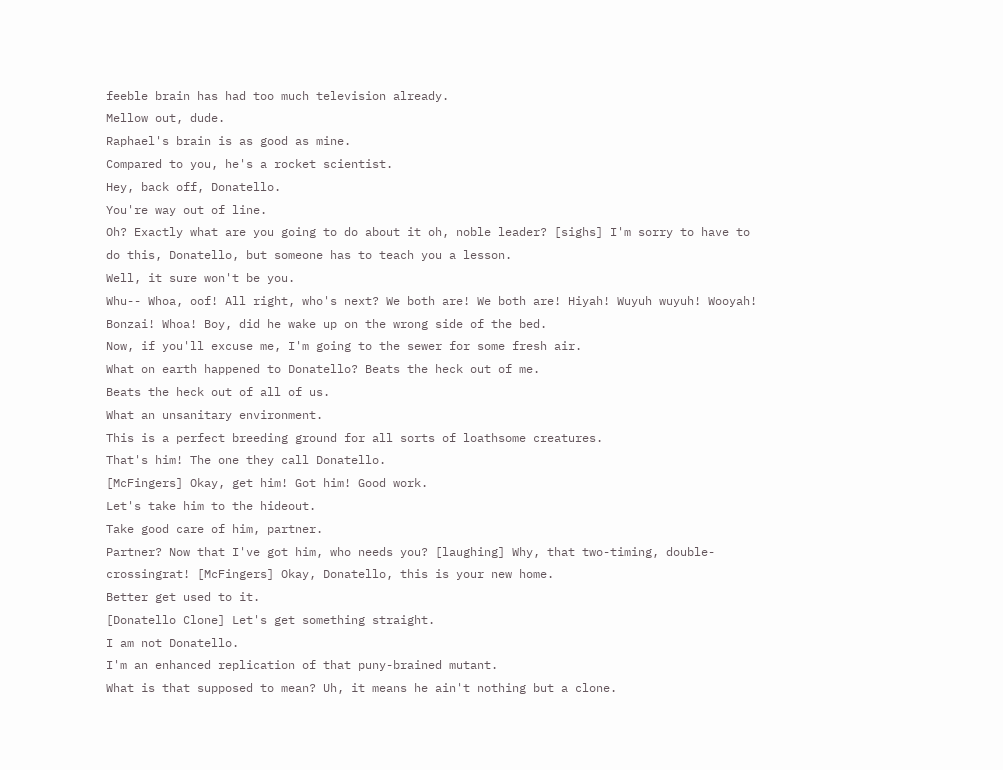feeble brain has had too much television already.
Mellow out, dude.
Raphael's brain is as good as mine.
Compared to you, he's a rocket scientist.
Hey, back off, Donatello.
You're way out of line.
Oh? Exactly what are you going to do about it oh, noble leader? [sighs] I'm sorry to have to do this, Donatello, but someone has to teach you a lesson.
Well, it sure won't be you.
Whu-- Whoa, oof! All right, who's next? We both are! We both are! Hiyah! Wuyuh wuyuh! Wooyah! Bonzai! Whoa! Boy, did he wake up on the wrong side of the bed.
Now, if you'll excuse me, I'm going to the sewer for some fresh air.
What on earth happened to Donatello? Beats the heck out of me.
Beats the heck out of all of us.
What an unsanitary environment.
This is a perfect breeding ground for all sorts of loathsome creatures.
That's him! The one they call Donatello.
[McFingers] Okay, get him! Got him! Good work.
Let's take him to the hideout.
Take good care of him, partner.
Partner? Now that I've got him, who needs you? [laughing] Why, that two-timing, double-crossingrat! [McFingers] Okay, Donatello, this is your new home.
Better get used to it.
[Donatello Clone] Let's get something straight.
I am not Donatello.
I'm an enhanced replication of that puny-brained mutant.
What is that supposed to mean? Uh, it means he ain't nothing but a clone.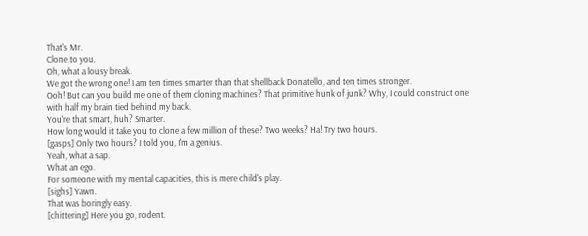That's Mr.
Clone to you.
Oh, what a lousy break.
We got the wrong one! I am ten times smarter than that shellback Donatello, and ten times stronger.
Ooh! But can you build me one of them cloning machines? That primitive hunk of junk? Why, I could construct one with half my brain tied behind my back.
You're that smart, huh? Smarter.
How long would it take you to clone a few million of these? Two weeks? Ha! Try two hours.
[gasps] Only two hours? I told you, I'm a genius.
Yeah, what a sap.
What an ego.
For someone with my mental capacities, this is mere child's play.
[sighs] Yawn.
That was boringly easy.
[chittering] Here you go, rodent.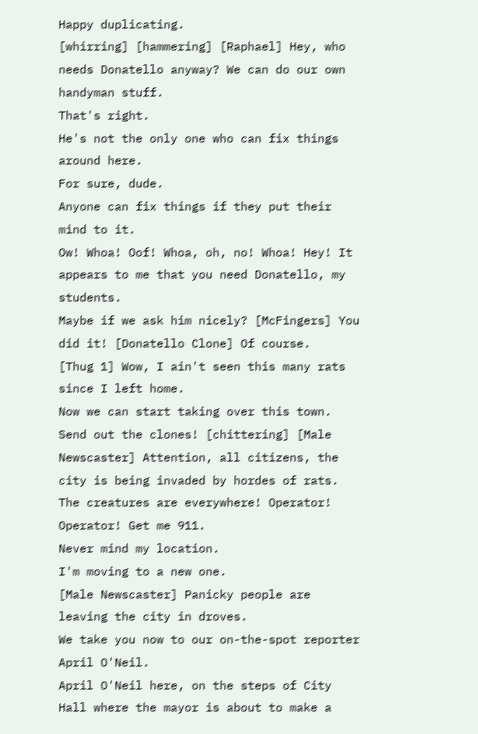Happy duplicating.
[whirring] [hammering] [Raphael] Hey, who needs Donatello anyway? We can do our own handyman stuff.
That's right.
He's not the only one who can fix things around here.
For sure, dude.
Anyone can fix things if they put their mind to it.
Ow! Whoa! Oof! Whoa, oh, no! Whoa! Hey! It appears to me that you need Donatello, my students.
Maybe if we ask him nicely? [McFingers] You did it! [Donatello Clone] Of course.
[Thug 1] Wow, I ain't seen this many rats since I left home.
Now we can start taking over this town.
Send out the clones! [chittering] [Male Newscaster] Attention, all citizens, the city is being invaded by hordes of rats.
The creatures are everywhere! Operator! Operator! Get me 911.
Never mind my location.
I'm moving to a new one.
[Male Newscaster] Panicky people are leaving the city in droves.
We take you now to our on-the-spot reporter April O'Neil.
April O'Neil here, on the steps of City Hall where the mayor is about to make a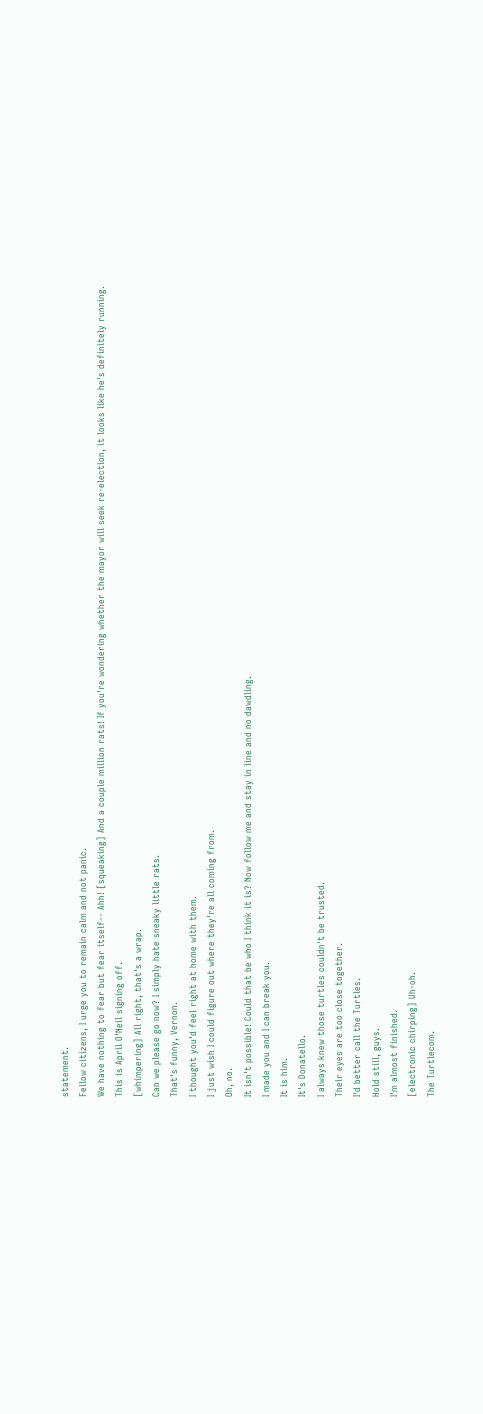statement.
Fellow citizens, I urge you to remain calm and not panic.
We have nothing to fear but fear itself-- Ahh! [squeaking] And a couple million rats! If you're wondering whether the mayor will seek re-election, it looks like he's definitely running.
This is April O'Neil signing off.
[whimpering] All right, that's a wrap.
Can we please go now? I simply hate sneaky little rats.
That's funny, Vernon.
I thought you'd feel right at home with them.
I just wish I could figure out where they're all coming from.
Oh, no.
It isn't possible! Could that be who I think it is? Now follow me and stay in line and no dawdling.
I made you and I can break you.
It is him.
It's Donatello.
I always knew those turtles couldn't be trusted.
Their eyes are too close together.
I'd better call the Turtles.
Hold still, guys.
I'm almost finished.
[electronic chirping] Uh-oh.
The Turtlecom.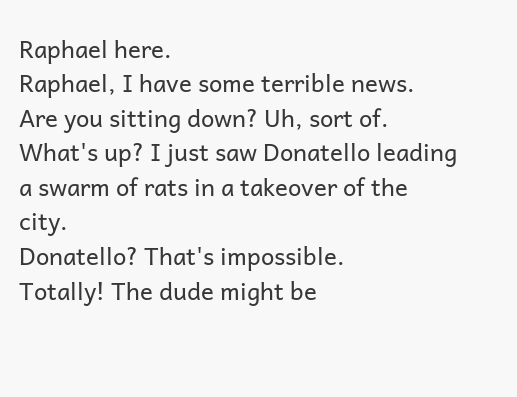Raphael here.
Raphael, I have some terrible news.
Are you sitting down? Uh, sort of.
What's up? I just saw Donatello leading a swarm of rats in a takeover of the city.
Donatello? That's impossible.
Totally! The dude might be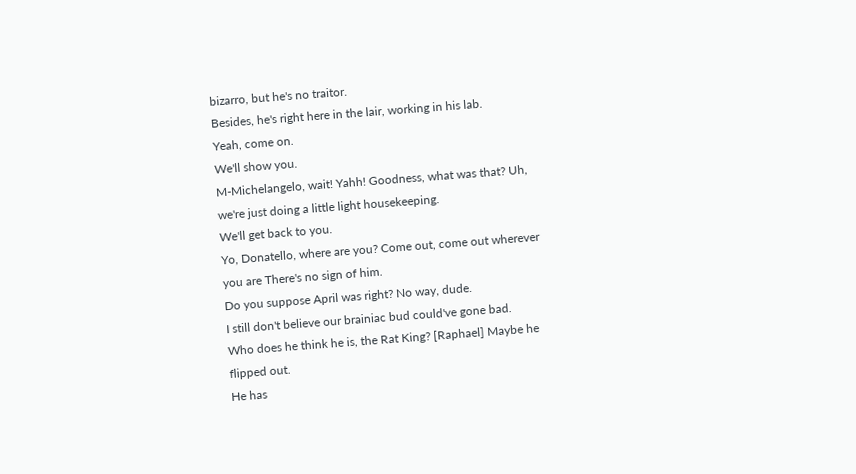bizarro, but he's no traitor.
Besides, he's right here in the lair, working in his lab.
Yeah, come on.
We'll show you.
M-Michelangelo, wait! Yahh! Goodness, what was that? Uh, we're just doing a little light housekeeping.
We'll get back to you.
Yo, Donatello, where are you? Come out, come out wherever you are There's no sign of him.
Do you suppose April was right? No way, dude.
I still don't believe our brainiac bud could've gone bad.
Who does he think he is, the Rat King? [Raphael] Maybe he flipped out.
He has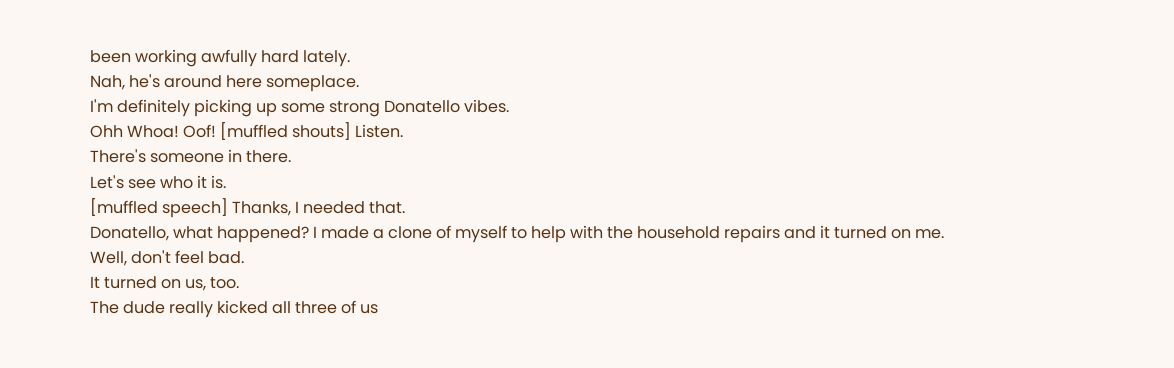been working awfully hard lately.
Nah, he's around here someplace.
I'm definitely picking up some strong Donatello vibes.
Ohh Whoa! Oof! [muffled shouts] Listen.
There's someone in there.
Let's see who it is.
[muffled speech] Thanks, I needed that.
Donatello, what happened? I made a clone of myself to help with the household repairs and it turned on me.
Well, don't feel bad.
It turned on us, too.
The dude really kicked all three of us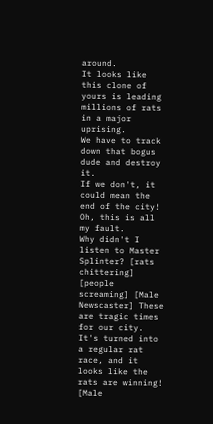around.
It looks like this clone of yours is leading millions of rats in a major uprising.
We have to track down that bogus dude and destroy it.
If we don't, it could mean the end of the city! Oh, this is all my fault.
Why didn't I listen to Master Splinter? [rats chittering] [people screaming] [Male Newscaster] These are tragic times for our city.
It's turned into a regular rat race, and it looks like the rats are winning! [Male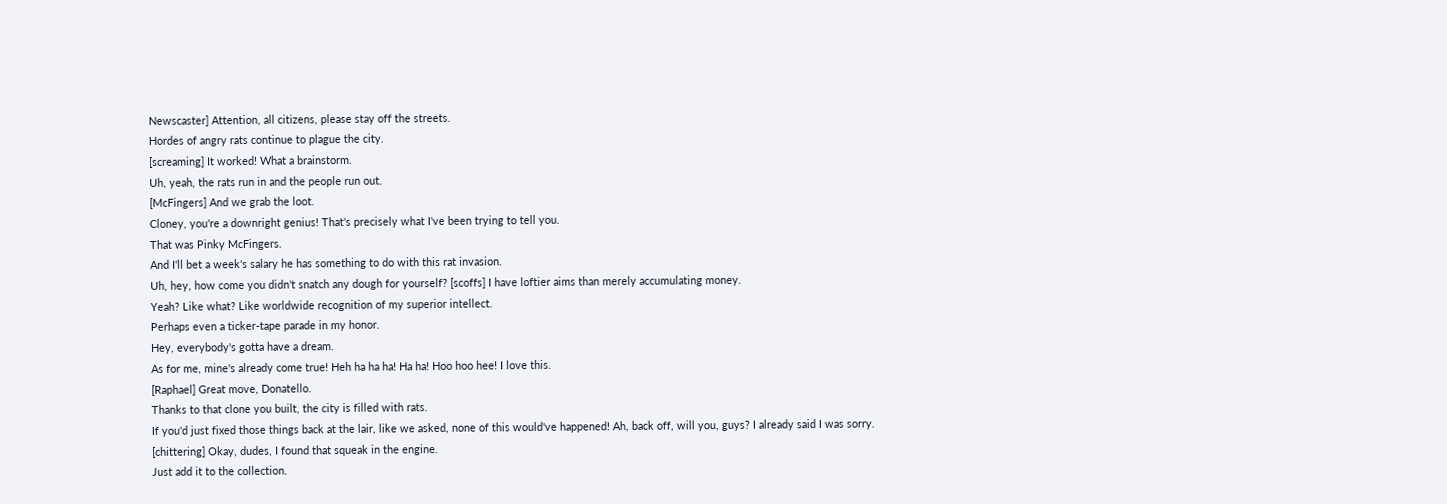Newscaster] Attention, all citizens, please stay off the streets.
Hordes of angry rats continue to plague the city.
[screaming] It worked! What a brainstorm.
Uh, yeah, the rats run in and the people run out.
[McFingers] And we grab the loot.
Cloney, you're a downright genius! That's precisely what I've been trying to tell you.
That was Pinky McFingers.
And I'll bet a week's salary he has something to do with this rat invasion.
Uh, hey, how come you didn't snatch any dough for yourself? [scoffs] I have loftier aims than merely accumulating money.
Yeah? Like what? Like worldwide recognition of my superior intellect.
Perhaps even a ticker-tape parade in my honor.
Hey, everybody's gotta have a dream.
As for me, mine's already come true! Heh ha ha ha! Ha ha! Hoo hoo hee! I love this.
[Raphael] Great move, Donatello.
Thanks to that clone you built, the city is filled with rats.
If you'd just fixed those things back at the lair, like we asked, none of this would've happened! Ah, back off, will you, guys? I already said I was sorry.
[chittering] Okay, dudes, I found that squeak in the engine.
Just add it to the collection.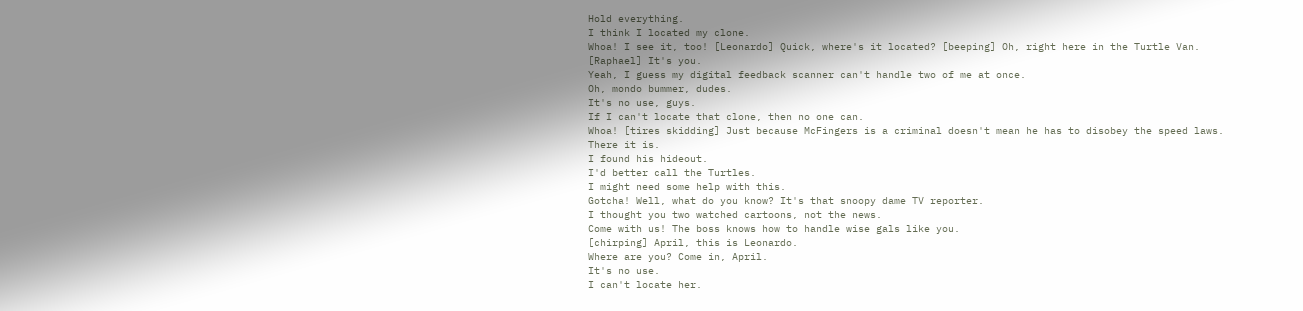Hold everything.
I think I located my clone.
Whoa! I see it, too! [Leonardo] Quick, where's it located? [beeping] Oh, right here in the Turtle Van.
[Raphael] It's you.
Yeah, I guess my digital feedback scanner can't handle two of me at once.
Oh, mondo bummer, dudes.
It's no use, guys.
If I can't locate that clone, then no one can.
Whoa! [tires skidding] Just because McFingers is a criminal doesn't mean he has to disobey the speed laws.
There it is.
I found his hideout.
I'd better call the Turtles.
I might need some help with this.
Gotcha! Well, what do you know? It's that snoopy dame TV reporter.
I thought you two watched cartoons, not the news.
Come with us! The boss knows how to handle wise gals like you.
[chirping] April, this is Leonardo.
Where are you? Come in, April.
It's no use.
I can't locate her.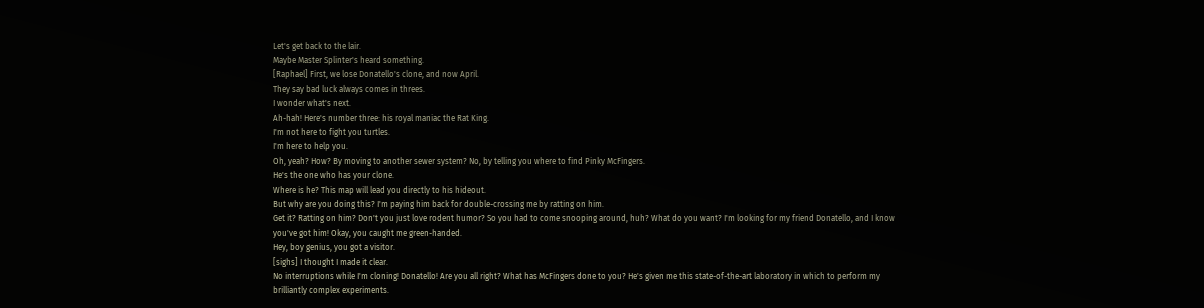Let's get back to the lair.
Maybe Master Splinter's heard something.
[Raphael] First, we lose Donatello's clone, and now April.
They say bad luck always comes in threes.
I wonder what's next.
Ah-hah! Here's number three: his royal maniac the Rat King.
I'm not here to fight you turtles.
I'm here to help you.
Oh, yeah? How? By moving to another sewer system? No, by telling you where to find Pinky McFingers.
He's the one who has your clone.
Where is he? This map will lead you directly to his hideout.
But why are you doing this? I'm paying him back for double-crossing me by ratting on him.
Get it? Ratting on him? Don't you just love rodent humor? So you had to come snooping around, huh? What do you want? I'm looking for my friend Donatello, and I know you've got him! Okay, you caught me green-handed.
Hey, boy genius, you got a visitor.
[sighs] I thought I made it clear.
No interruptions while I'm cloning! Donatello! Are you all right? What has McFingers done to you? He's given me this state-of-the-art laboratory in which to perform my brilliantly complex experiments.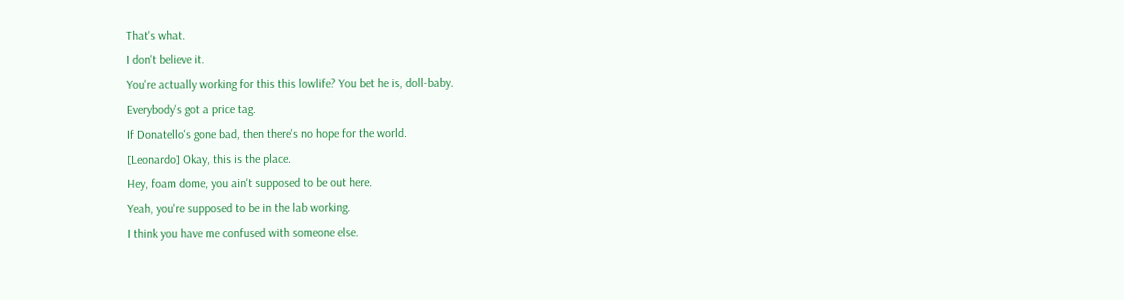That's what.
I don't believe it.
You're actually working for this this lowlife? You bet he is, doll-baby.
Everybody's got a price tag.
If Donatello's gone bad, then there's no hope for the world.
[Leonardo] Okay, this is the place.
Hey, foam dome, you ain't supposed to be out here.
Yeah, you're supposed to be in the lab working.
I think you have me confused with someone else.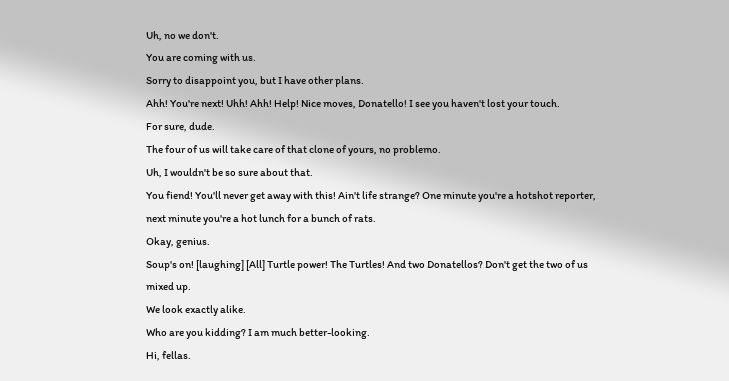Uh, no we don't.
You are coming with us.
Sorry to disappoint you, but I have other plans.
Ahh! You're next! Uhh! Ahh! Help! Nice moves, Donatello! I see you haven't lost your touch.
For sure, dude.
The four of us will take care of that clone of yours, no problemo.
Uh, I wouldn't be so sure about that.
You fiend! You'll never get away with this! Ain't life strange? One minute you're a hotshot reporter, next minute you're a hot lunch for a bunch of rats.
Okay, genius.
Soup's on! [laughing] [All] Turtle power! The Turtles! And two Donatellos? Don't get the two of us mixed up.
We look exactly alike.
Who are you kidding? I am much better-looking.
Hi, fellas.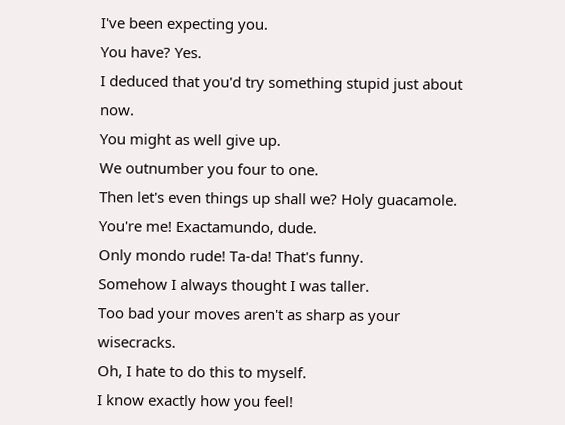I've been expecting you.
You have? Yes.
I deduced that you'd try something stupid just about now.
You might as well give up.
We outnumber you four to one.
Then let's even things up shall we? Holy guacamole.
You're me! Exactamundo, dude.
Only mondo rude! Ta-da! That's funny.
Somehow I always thought I was taller.
Too bad your moves aren't as sharp as your wisecracks.
Oh, I hate to do this to myself.
I know exactly how you feel!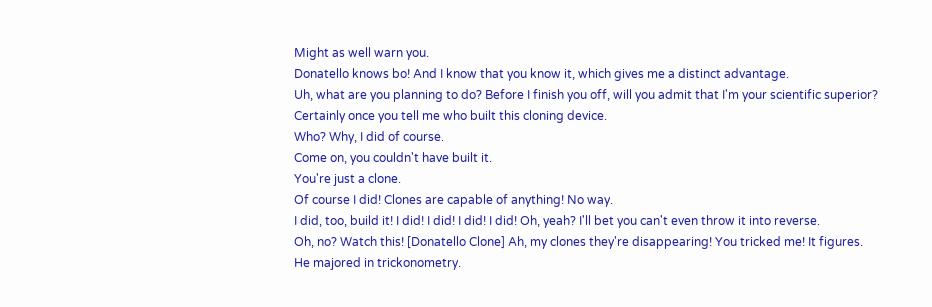Might as well warn you.
Donatello knows bo! And I know that you know it, which gives me a distinct advantage.
Uh, what are you planning to do? Before I finish you off, will you admit that I'm your scientific superior? Certainly once you tell me who built this cloning device.
Who? Why, I did of course.
Come on, you couldn't have built it.
You're just a clone.
Of course I did! Clones are capable of anything! No way.
I did, too, build it! I did! I did! I did! I did! Oh, yeah? I'll bet you can't even throw it into reverse.
Oh, no? Watch this! [Donatello Clone] Ah, my clones they're disappearing! You tricked me! It figures.
He majored in trickonometry.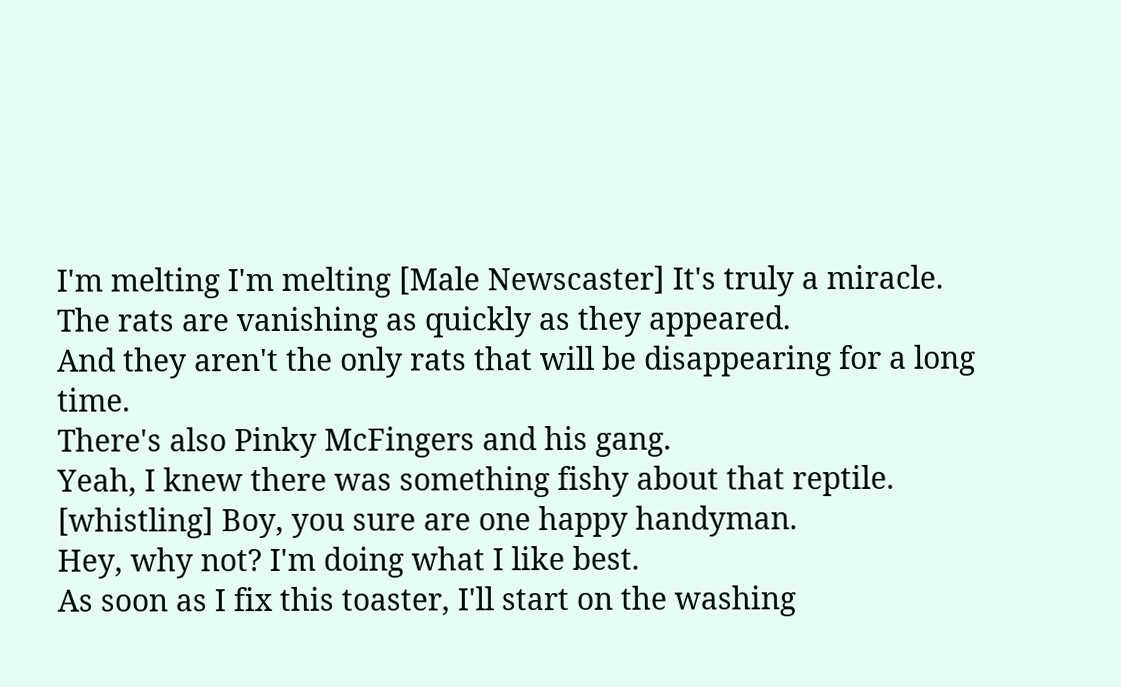I'm melting I'm melting [Male Newscaster] It's truly a miracle.
The rats are vanishing as quickly as they appeared.
And they aren't the only rats that will be disappearing for a long time.
There's also Pinky McFingers and his gang.
Yeah, I knew there was something fishy about that reptile.
[whistling] Boy, you sure are one happy handyman.
Hey, why not? I'm doing what I like best.
As soon as I fix this toaster, I'll start on the washing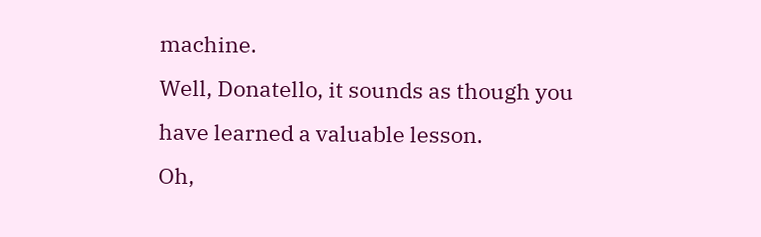machine.
Well, Donatello, it sounds as though you have learned a valuable lesson.
Oh,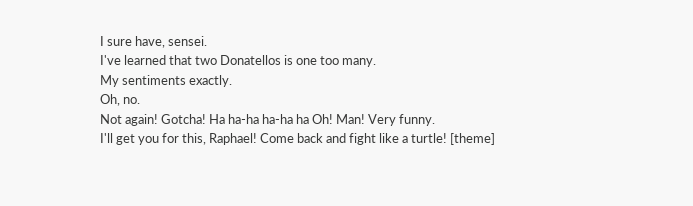I sure have, sensei.
I've learned that two Donatellos is one too many.
My sentiments exactly.
Oh, no.
Not again! Gotcha! Ha ha-ha ha-ha ha Oh! Man! Very funny.
I'll get you for this, Raphael! Come back and fight like a turtle! [theme]